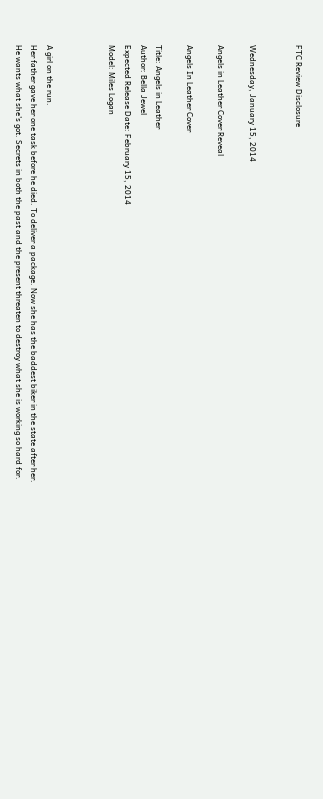FTC Review Disclosure


Wednesday, January 15, 2014

Angels in Leather Cover Reveal

Angels In Leather Cover

Title: Angels in Leather
Author: Bella Jewel
Expected Release Date: February 15, 2014
Model: Miles Logan



A girl on the run.
Her father gave her one task before he died. To deliver a package. Now she has the baddest biker in the state after her. He wants what she's got. Secrets in both the past and the present threaten to destroy what she is working so hard for.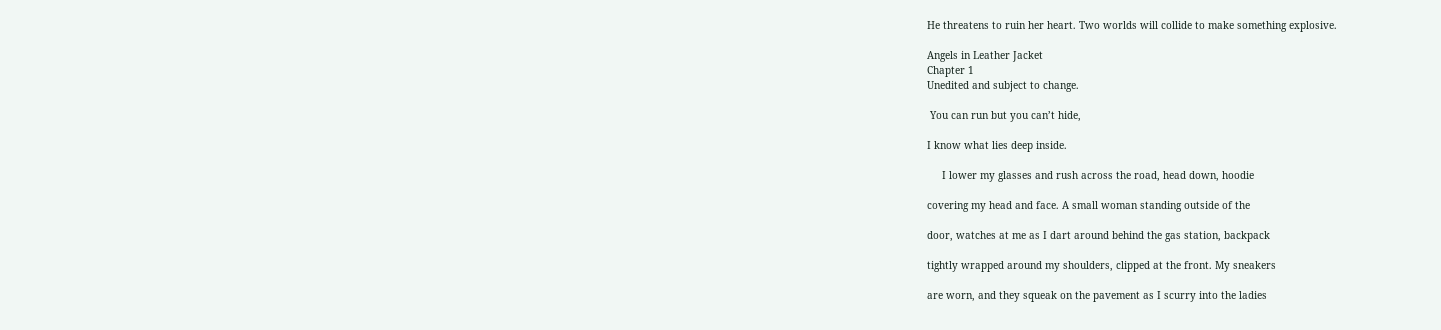He threatens to ruin her heart. Two worlds will collide to make something explosive.

Angels in Leather Jacket
Chapter 1
Unedited and subject to change.

 You can run but you can’t hide,

I know what lies deep inside.

     I lower my glasses and rush across the road, head down, hoodie

covering my head and face. A small woman standing outside of the

door, watches at me as I dart around behind the gas station, backpack

tightly wrapped around my shoulders, clipped at the front. My sneakers

are worn, and they squeak on the pavement as I scurry into the ladies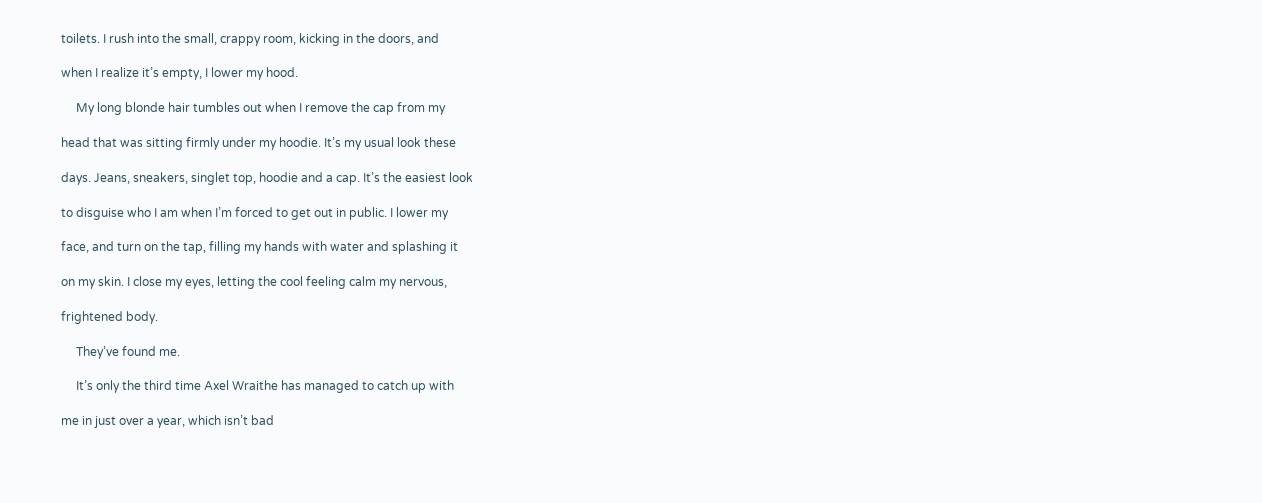toilets. I rush into the small, crappy room, kicking in the doors, and

when I realize it’s empty, I lower my hood.

     My long blonde hair tumbles out when I remove the cap from my

head that was sitting firmly under my hoodie. It’s my usual look these

days. Jeans, sneakers, singlet top, hoodie and a cap. It’s the easiest look

to disguise who I am when I’m forced to get out in public. I lower my

face, and turn on the tap, filling my hands with water and splashing it

on my skin. I close my eyes, letting the cool feeling calm my nervous,

frightened body.

     They’ve found me.

     It’s only the third time Axel Wraithe has managed to catch up with

me in just over a year, which isn’t bad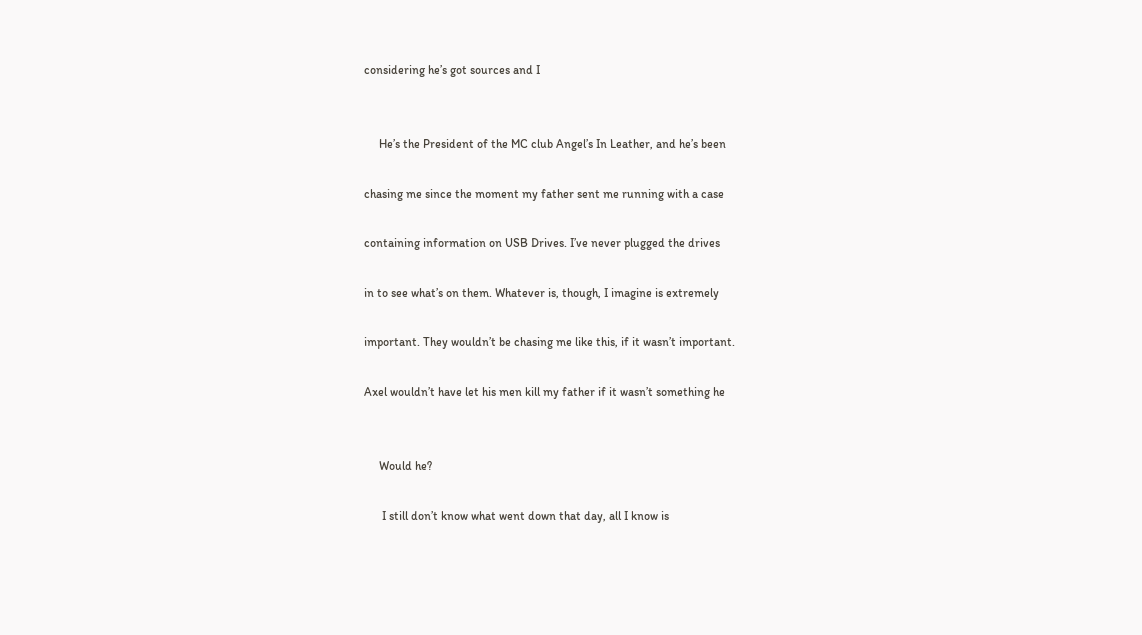considering he’s got sources and I


     He’s the President of the MC club Angel’s In Leather, and he’s been

chasing me since the moment my father sent me running with a case

containing information on USB Drives. I’ve never plugged the drives

in to see what’s on them. Whatever is, though, I imagine is extremely

important. They wouldn’t be chasing me like this, if it wasn’t important.

Axel wouldn’t have let his men kill my father if it wasn’t something he


     Would he?

      I still don’t know what went down that day, all I know is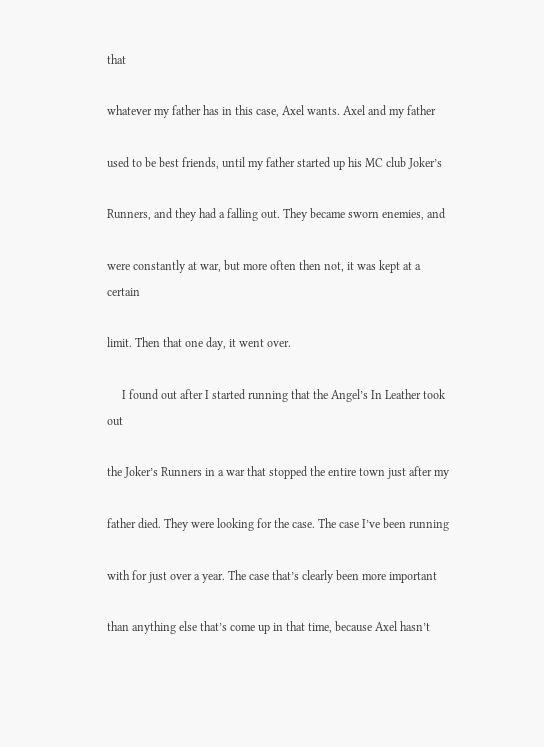that

whatever my father has in this case, Axel wants. Axel and my father

used to be best friends, until my father started up his MC club Joker’s

Runners, and they had a falling out. They became sworn enemies, and

were constantly at war, but more often then not, it was kept at a certain

limit. Then that one day, it went over.

     I found out after I started running that the Angel’s In Leather took out

the Joker’s Runners in a war that stopped the entire town just after my

father died. They were looking for the case. The case I’ve been running

with for just over a year. The case that’s clearly been more important

than anything else that’s come up in that time, because Axel hasn’t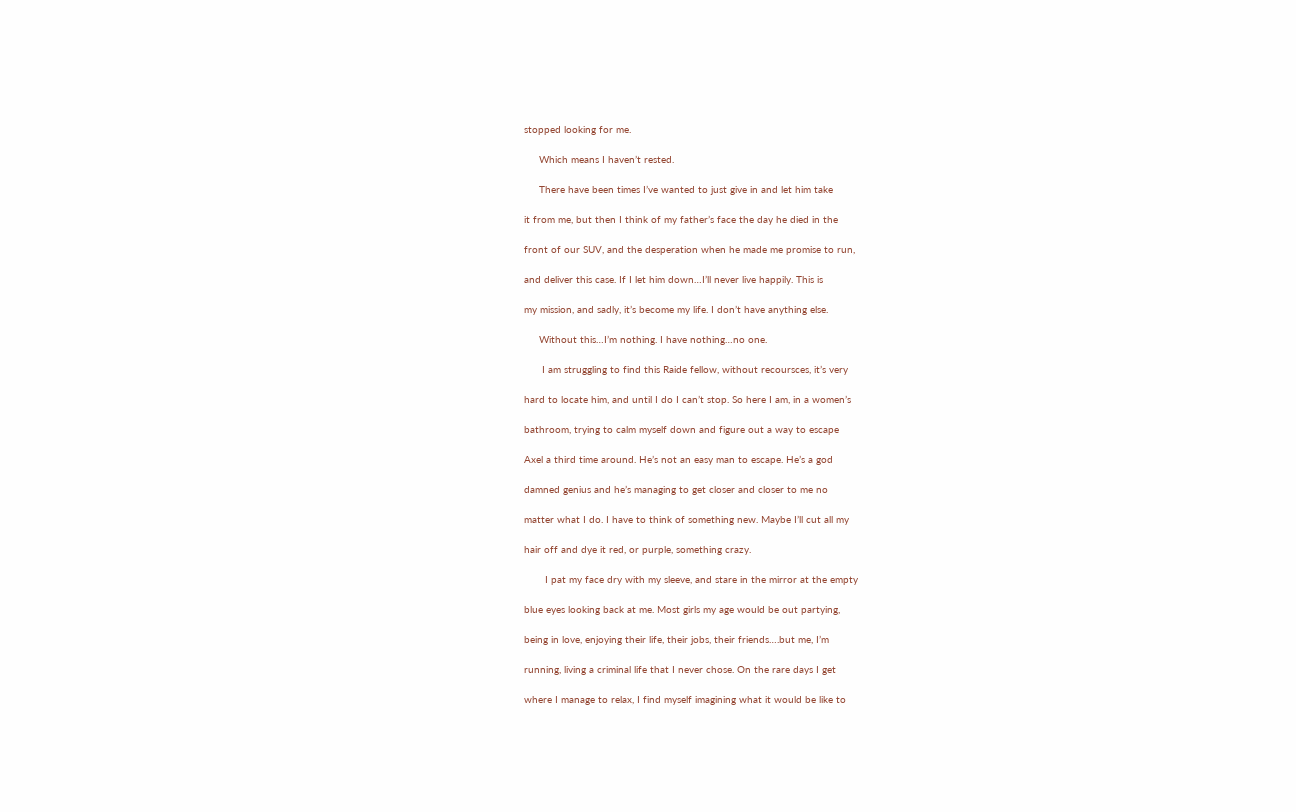stopped looking for me.

     Which means I haven’t rested.

     There have been times I’ve wanted to just give in and let him take

it from me, but then I think of my father’s face the day he died in the

front of our SUV, and the desperation when he made me promise to run,

and deliver this case. If I let him down…I’ll never live happily. This is

my mission, and sadly, it’s become my life. I don’t have anything else.

     Without this…I’m nothing. I have nothing…no one.

      I am struggling to find this Raide fellow, without recoursces, it’s very

hard to locate him, and until I do I can’t stop. So here I am, in a women’s

bathroom, trying to calm myself down and figure out a way to escape

Axel a third time around. He’s not an easy man to escape. He’s a god

damned genius and he’s managing to get closer and closer to me no

matter what I do. I have to think of something new. Maybe I’ll cut all my

hair off and dye it red, or purple, something crazy.

       I pat my face dry with my sleeve, and stare in the mirror at the empty

blue eyes looking back at me. Most girls my age would be out partying,

being in love, enjoying their life, their jobs, their friends….but me, I’m

running, living a criminal life that I never chose. On the rare days I get

where I manage to relax, I find myself imagining what it would be like to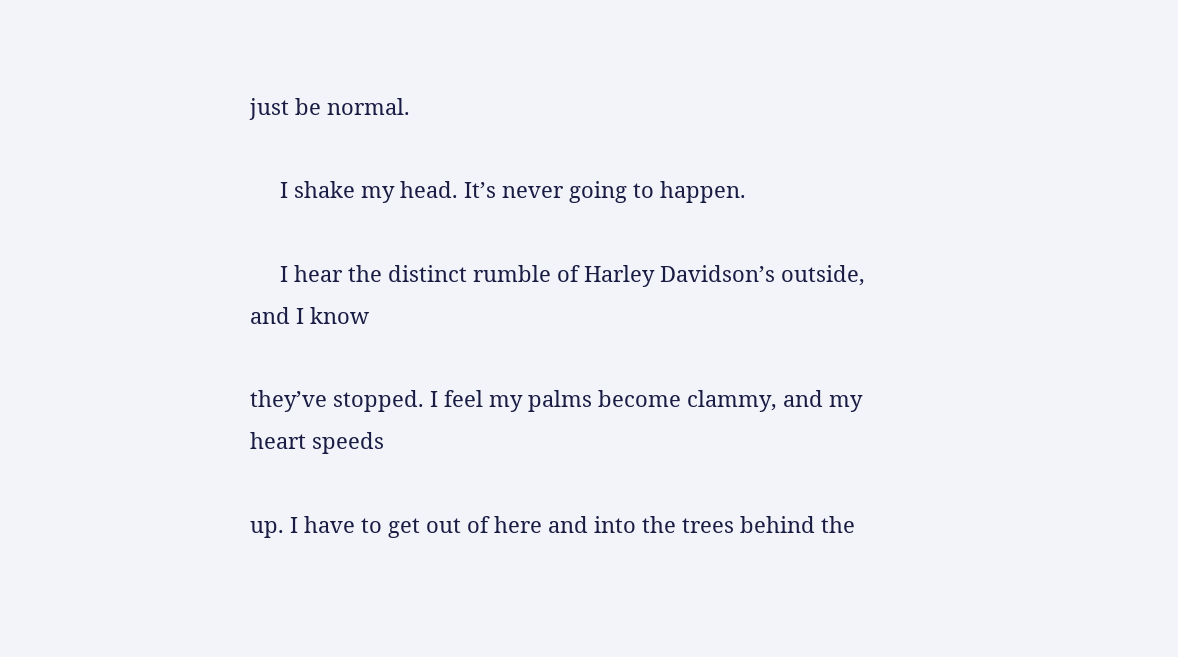just be normal.

     I shake my head. It’s never going to happen.

     I hear the distinct rumble of Harley Davidson’s outside, and I know

they’ve stopped. I feel my palms become clammy, and my heart speeds

up. I have to get out of here and into the trees behind the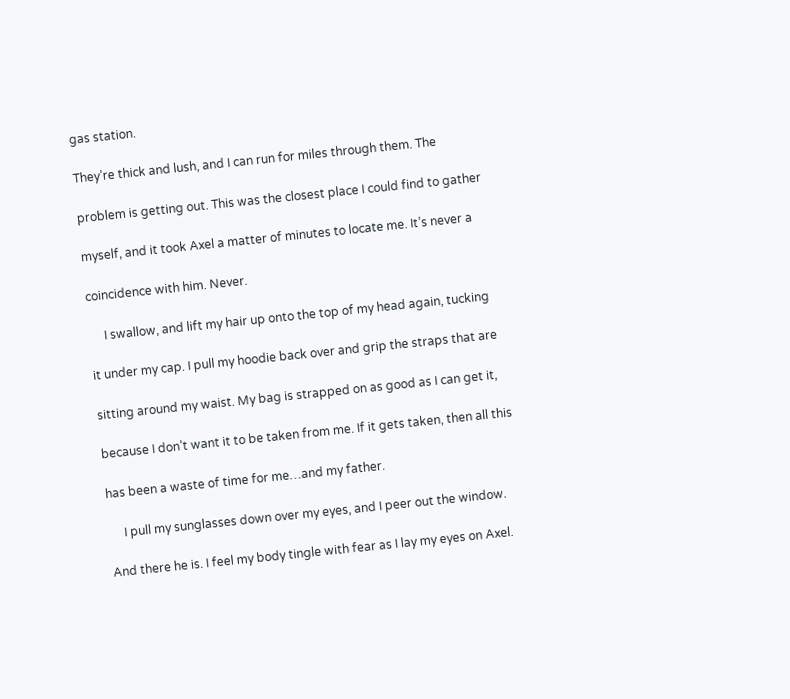gas station.

They’re thick and lush, and I can run for miles through them. The

problem is getting out. This was the closest place I could find to gather

myself, and it took Axel a matter of minutes to locate me. It’s never a

coincidence with him. Never.

     I swallow, and lift my hair up onto the top of my head again, tucking

it under my cap. I pull my hoodie back over and grip the straps that are

sitting around my waist. My bag is strapped on as good as I can get it,

because I don’t want it to be taken from me. If it gets taken, then all this

has been a waste of time for me…and my father.

     I pull my sunglasses down over my eyes, and I peer out the window.

And there he is. I feel my body tingle with fear as I lay my eyes on Axel.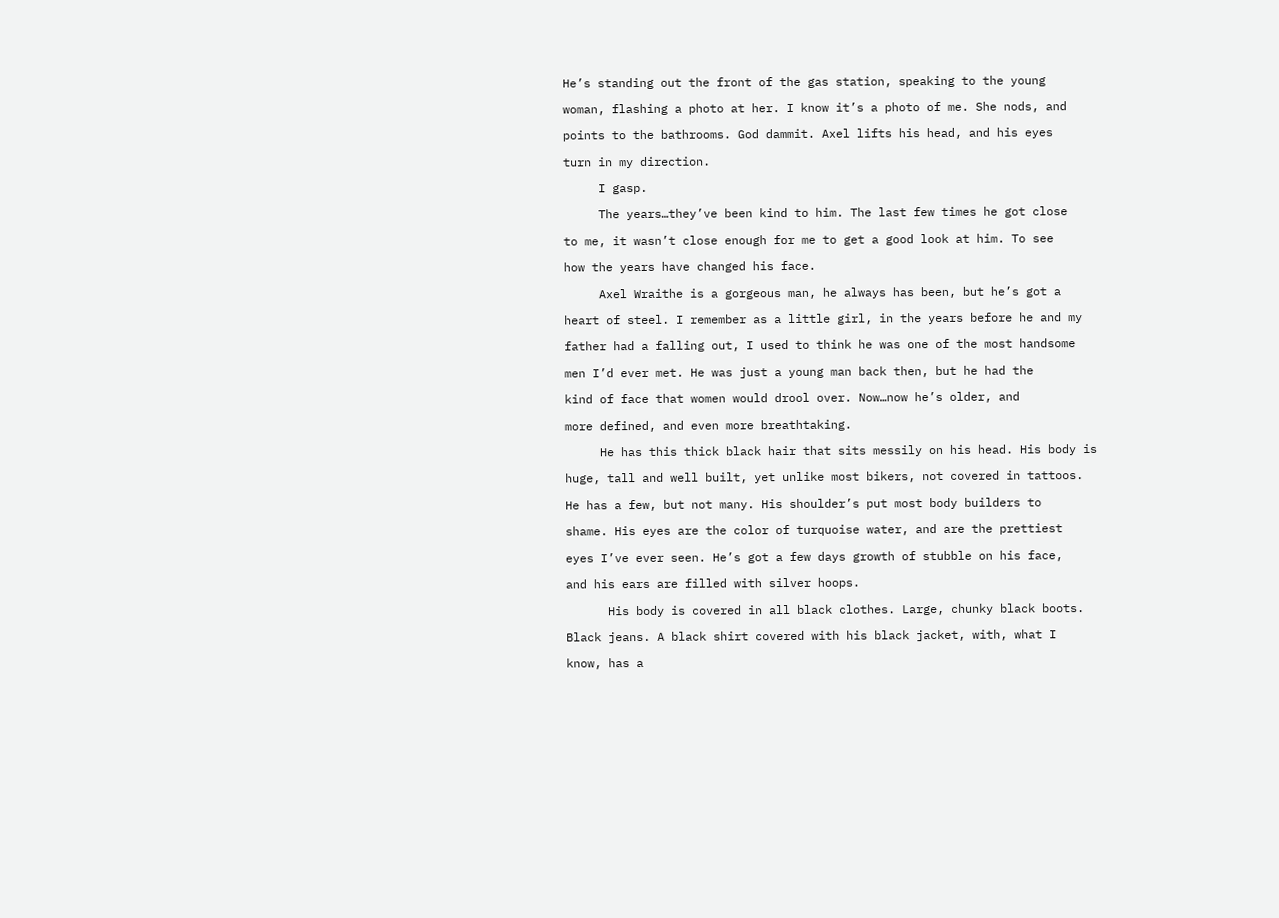He’s standing out the front of the gas station, speaking to the young

woman, flashing a photo at her. I know it’s a photo of me. She nods, and

points to the bathrooms. God dammit. Axel lifts his head, and his eyes

turn in my direction.

     I gasp.

     The years…they’ve been kind to him. The last few times he got close

to me, it wasn’t close enough for me to get a good look at him. To see

how the years have changed his face.

     Axel Wraithe is a gorgeous man, he always has been, but he’s got a

heart of steel. I remember as a little girl, in the years before he and my

father had a falling out, I used to think he was one of the most handsome

men I’d ever met. He was just a young man back then, but he had the

kind of face that women would drool over. Now…now he’s older, and

more defined, and even more breathtaking.

     He has this thick black hair that sits messily on his head. His body is

huge, tall and well built, yet unlike most bikers, not covered in tattoos.

He has a few, but not many. His shoulder’s put most body builders to

shame. His eyes are the color of turquoise water, and are the prettiest

eyes I’ve ever seen. He’s got a few days growth of stubble on his face,

and his ears are filled with silver hoops.

      His body is covered in all black clothes. Large, chunky black boots.

Black jeans. A black shirt covered with his black jacket, with, what I

know, has a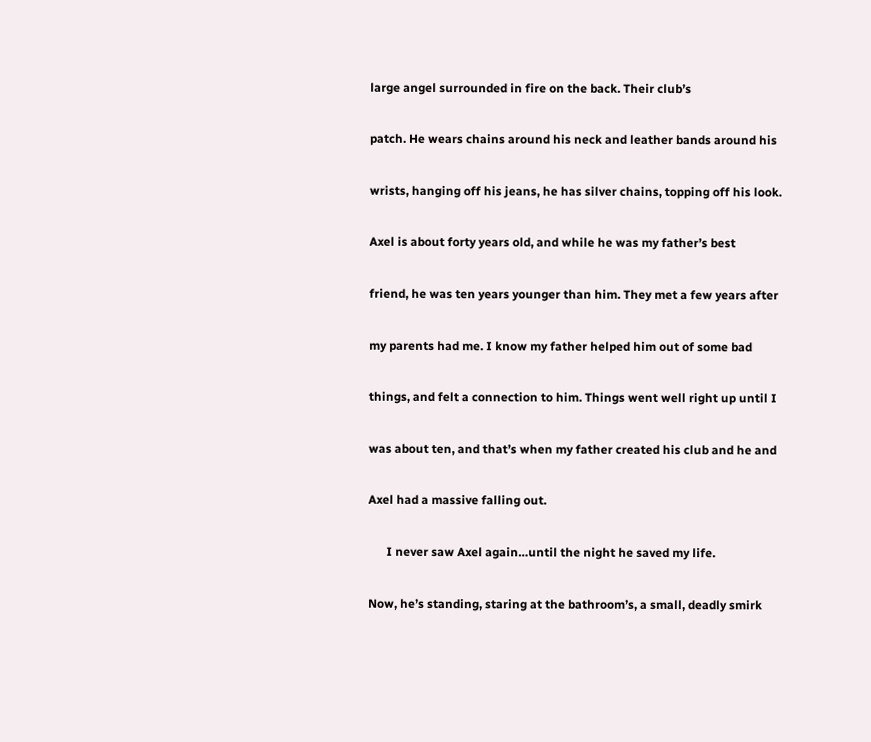large angel surrounded in fire on the back. Their club’s

patch. He wears chains around his neck and leather bands around his

wrists, hanging off his jeans, he has silver chains, topping off his look.

Axel is about forty years old, and while he was my father’s best

friend, he was ten years younger than him. They met a few years after

my parents had me. I know my father helped him out of some bad

things, and felt a connection to him. Things went well right up until I

was about ten, and that’s when my father created his club and he and

Axel had a massive falling out.

      I never saw Axel again…until the night he saved my life.

Now, he’s standing, staring at the bathroom’s, a small, deadly smirk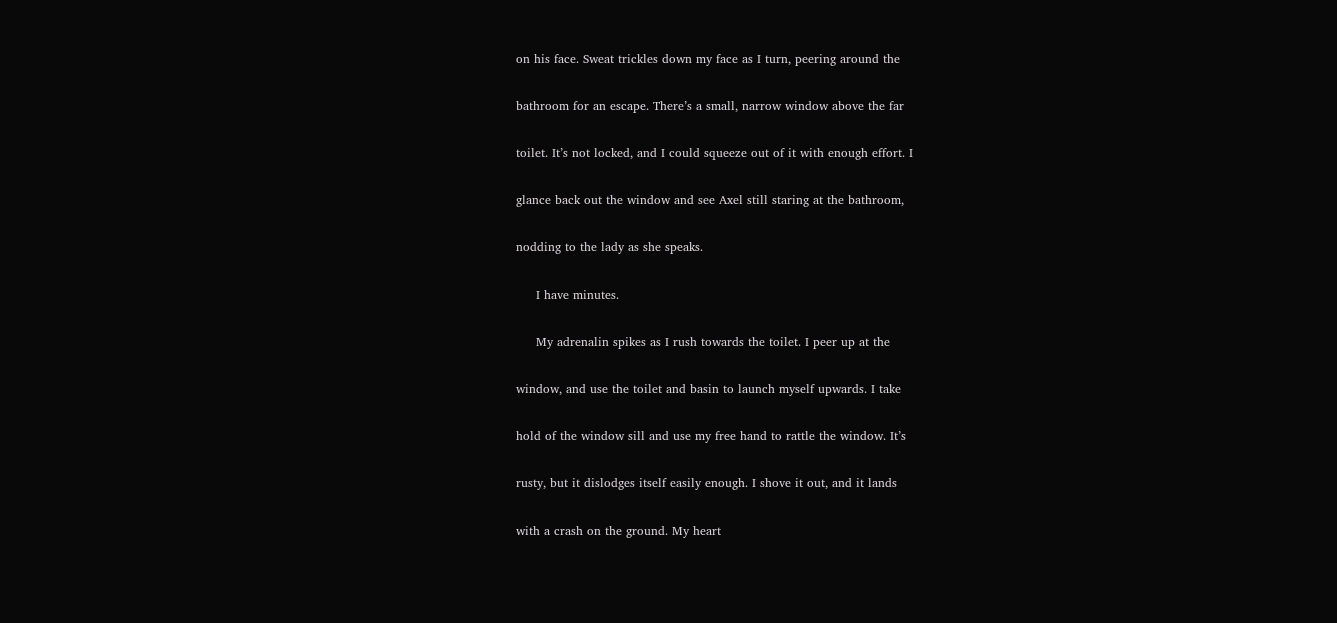on his face. Sweat trickles down my face as I turn, peering around the

bathroom for an escape. There’s a small, narrow window above the far

toilet. It’s not locked, and I could squeeze out of it with enough effort. I

glance back out the window and see Axel still staring at the bathroom,

nodding to the lady as she speaks.

     I have minutes.

     My adrenalin spikes as I rush towards the toilet. I peer up at the

window, and use the toilet and basin to launch myself upwards. I take

hold of the window sill and use my free hand to rattle the window. It’s

rusty, but it dislodges itself easily enough. I shove it out, and it lands

with a crash on the ground. My heart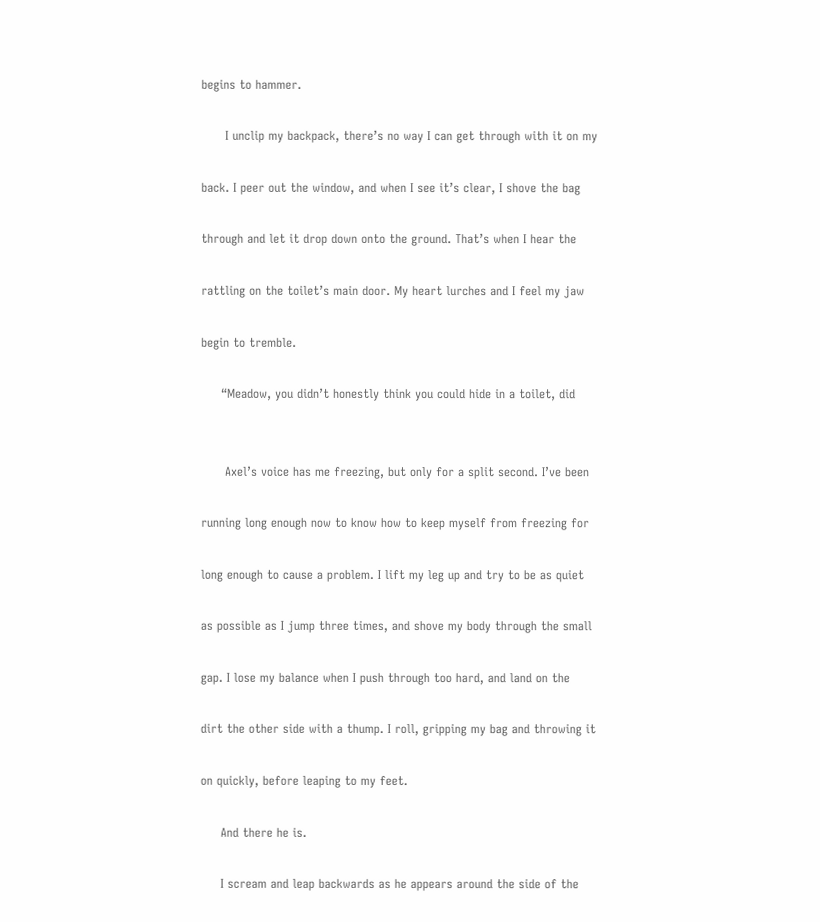begins to hammer.

      I unclip my backpack, there’s no way I can get through with it on my

back. I peer out the window, and when I see it’s clear, I shove the bag

through and let it drop down onto the ground. That’s when I hear the

rattling on the toilet’s main door. My heart lurches and I feel my jaw

begin to tremble.

     “Meadow, you didn’t honestly think you could hide in a toilet, did


      Axel’s voice has me freezing, but only for a split second. I’ve been

running long enough now to know how to keep myself from freezing for

long enough to cause a problem. I lift my leg up and try to be as quiet

as possible as I jump three times, and shove my body through the small

gap. I lose my balance when I push through too hard, and land on the

dirt the other side with a thump. I roll, gripping my bag and throwing it

on quickly, before leaping to my feet.

     And there he is.

     I scream and leap backwards as he appears around the side of the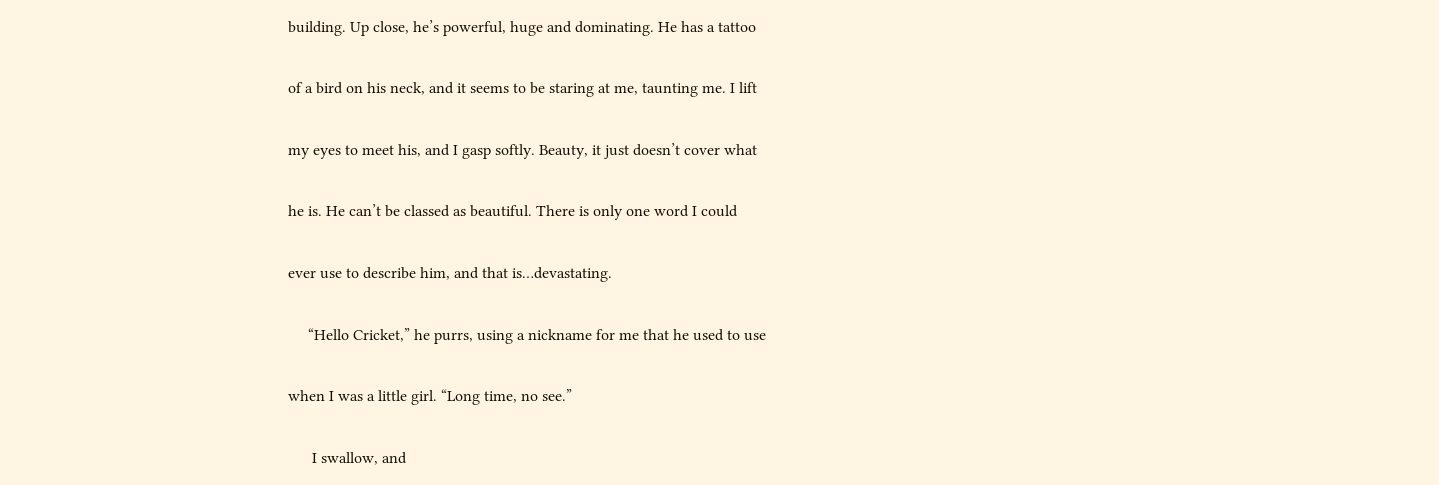building. Up close, he’s powerful, huge and dominating. He has a tattoo

of a bird on his neck, and it seems to be staring at me, taunting me. I lift

my eyes to meet his, and I gasp softly. Beauty, it just doesn’t cover what

he is. He can’t be classed as beautiful. There is only one word I could

ever use to describe him, and that is…devastating.

     “Hello Cricket,” he purrs, using a nickname for me that he used to use

when I was a little girl. “Long time, no see.”

      I swallow, and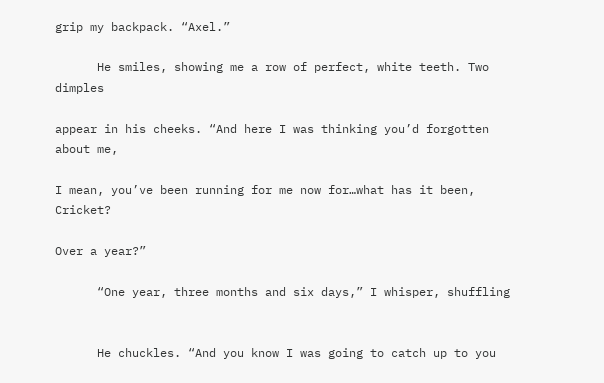grip my backpack. “Axel.”

      He smiles, showing me a row of perfect, white teeth. Two dimples

appear in his cheeks. “And here I was thinking you’d forgotten about me,

I mean, you’ve been running for me now for…what has it been, Cricket?

Over a year?”

      “One year, three months and six days,” I whisper, shuffling


      He chuckles. “And you know I was going to catch up to you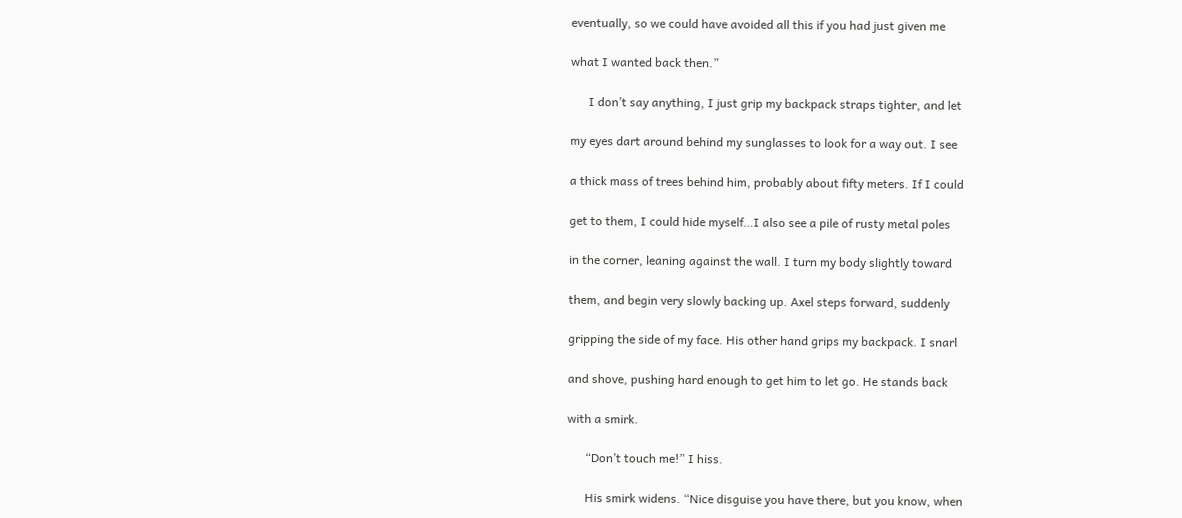eventually, so we could have avoided all this if you had just given me

what I wanted back then.”

      I don’t say anything, I just grip my backpack straps tighter, and let

my eyes dart around behind my sunglasses to look for a way out. I see

a thick mass of trees behind him, probably about fifty meters. If I could

get to them, I could hide myself…I also see a pile of rusty metal poles

in the corner, leaning against the wall. I turn my body slightly toward

them, and begin very slowly backing up. Axel steps forward, suddenly

gripping the side of my face. His other hand grips my backpack. I snarl

and shove, pushing hard enough to get him to let go. He stands back

with a smirk.

      “Don’t touch me!” I hiss.

      His smirk widens. “Nice disguise you have there, but you know, when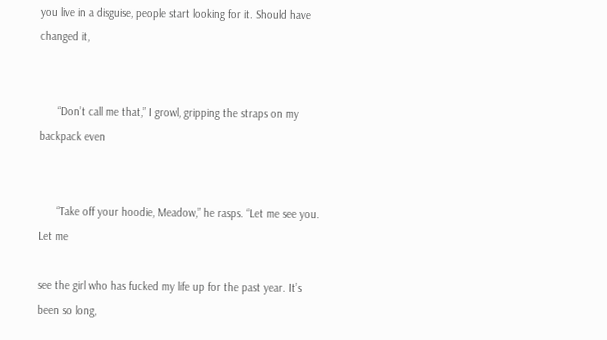you live in a disguise, people start looking for it. Should have changed it,


      “Don’t call me that,” I growl, gripping the straps on my backpack even


      “Take off your hoodie, Meadow,” he rasps. “Let me see you. Let me

see the girl who has fucked my life up for the past year. It’s been so long,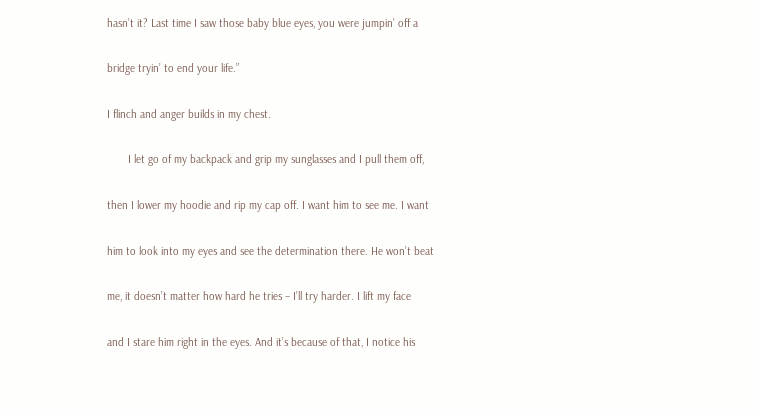hasn’t it? Last time I saw those baby blue eyes, you were jumpin’ off a

bridge tryin’ to end your life.”

I flinch and anger builds in my chest.

       I let go of my backpack and grip my sunglasses and I pull them off,

then I lower my hoodie and rip my cap off. I want him to see me. I want

him to look into my eyes and see the determination there. He won’t beat

me, it doesn’t matter how hard he tries – I’ll try harder. I lift my face

and I stare him right in the eyes. And it’s because of that, I notice his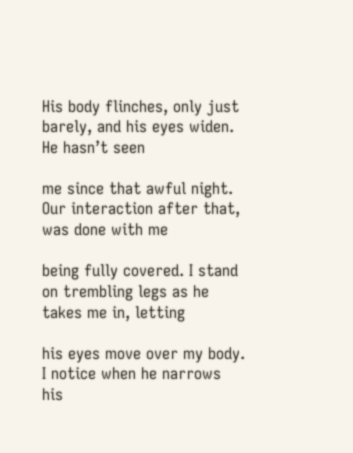His body flinches, only just barely, and his eyes widen. He hasn’t seen

me since that awful night. Our interaction after that, was done with me

being fully covered. I stand on trembling legs as he takes me in, letting

his eyes move over my body. I notice when he narrows his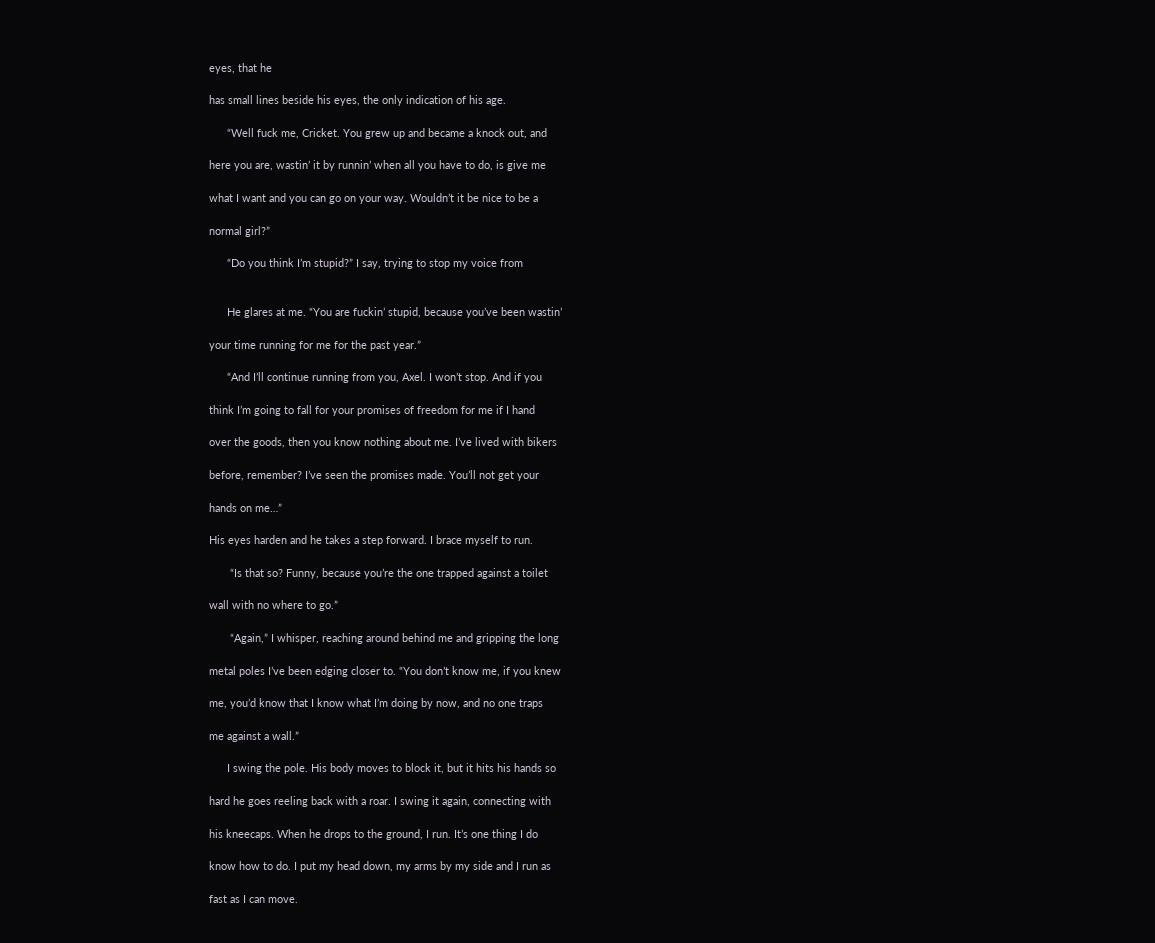eyes, that he

has small lines beside his eyes, the only indication of his age.

      “Well fuck me, Cricket. You grew up and became a knock out, and

here you are, wastin’ it by runnin’ when all you have to do, is give me

what I want and you can go on your way. Wouldn’t it be nice to be a

normal girl?”

      “Do you think I’m stupid?” I say, trying to stop my voice from


      He glares at me. “You are fuckin’ stupid, because you’ve been wastin’

your time running for me for the past year.”

      “And I’ll continue running from you, Axel. I won’t stop. And if you

think I’m going to fall for your promises of freedom for me if I hand

over the goods, then you know nothing about me. I’ve lived with bikers

before, remember? I’ve seen the promises made. You’ll not get your

hands on me…”

His eyes harden and he takes a step forward. I brace myself to run.

       “Is that so? Funny, because you’re the one trapped against a toilet

wall with no where to go.”

       “Again,” I whisper, reaching around behind me and gripping the long

metal poles I’ve been edging closer to. “You don’t know me, if you knew

me, you’d know that I know what I’m doing by now, and no one traps

me against a wall.”

      I swing the pole. His body moves to block it, but it hits his hands so

hard he goes reeling back with a roar. I swing it again, connecting with

his kneecaps. When he drops to the ground, I run. It’s one thing I do

know how to do. I put my head down, my arms by my side and I run as

fast as I can move.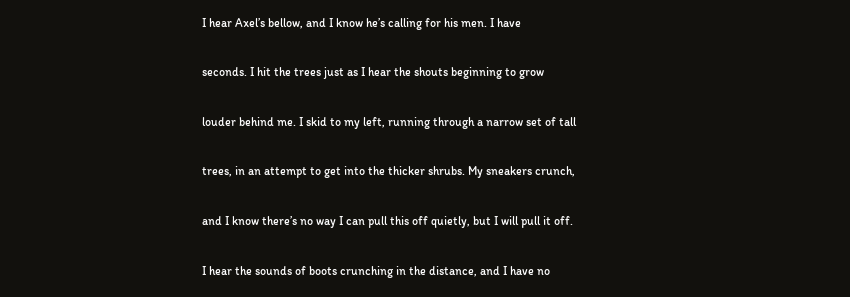I hear Axel’s bellow, and I know he’s calling for his men. I have

seconds. I hit the trees just as I hear the shouts beginning to grow

louder behind me. I skid to my left, running through a narrow set of tall

trees, in an attempt to get into the thicker shrubs. My sneakers crunch,

and I know there’s no way I can pull this off quietly, but I will pull it off.

I hear the sounds of boots crunching in the distance, and I have no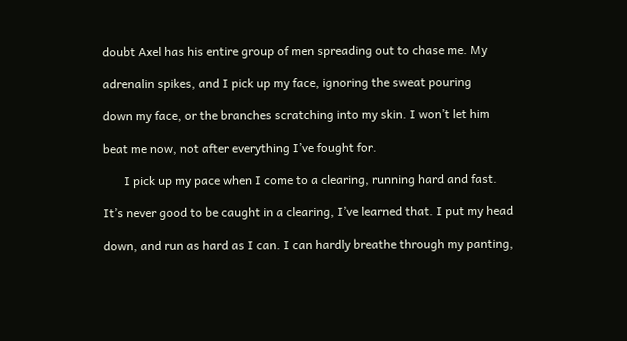doubt Axel has his entire group of men spreading out to chase me. My

adrenalin spikes, and I pick up my face, ignoring the sweat pouring

down my face, or the branches scratching into my skin. I won’t let him

beat me now, not after everything I’ve fought for.

       I pick up my pace when I come to a clearing, running hard and fast.

It’s never good to be caught in a clearing, I’ve learned that. I put my head

down, and run as hard as I can. I can hardly breathe through my panting,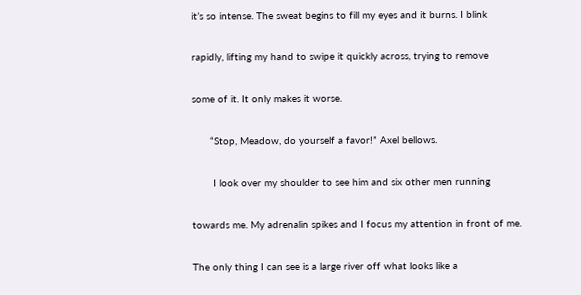it’s so intense. The sweat begins to fill my eyes and it burns. I blink

rapidly, lifting my hand to swipe it quickly across, trying to remove

some of it. It only makes it worse.

      “Stop, Meadow, do yourself a favor!” Axel bellows.

       I look over my shoulder to see him and six other men running

towards me. My adrenalin spikes and I focus my attention in front of me.

The only thing I can see is a large river off what looks like a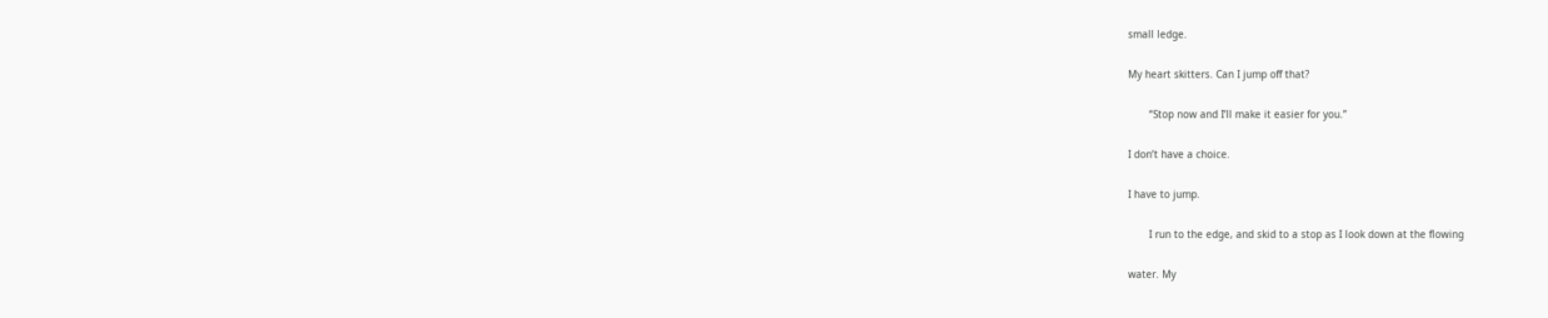small ledge.

My heart skitters. Can I jump off that?

       “Stop now and I’ll make it easier for you.”

I don’t have a choice.

I have to jump.

       I run to the edge, and skid to a stop as I look down at the flowing

water. My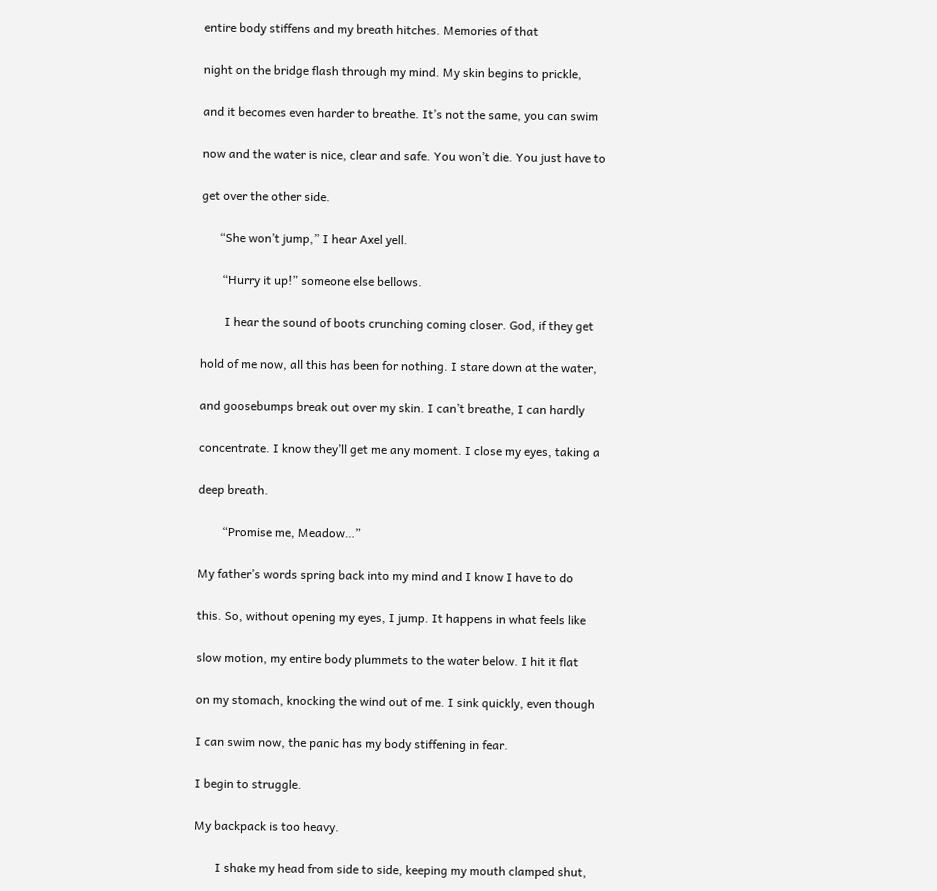entire body stiffens and my breath hitches. Memories of that

night on the bridge flash through my mind. My skin begins to prickle,

and it becomes even harder to breathe. It’s not the same, you can swim

now and the water is nice, clear and safe. You won’t die. You just have to

get over the other side.

      “She won’t jump,” I hear Axel yell.

       “Hurry it up!” someone else bellows.

        I hear the sound of boots crunching coming closer. God, if they get

hold of me now, all this has been for nothing. I stare down at the water,

and goosebumps break out over my skin. I can’t breathe, I can hardly

concentrate. I know they’ll get me any moment. I close my eyes, taking a

deep breath.

        “Promise me, Meadow…”

My father’s words spring back into my mind and I know I have to do

this. So, without opening my eyes, I jump. It happens in what feels like

slow motion, my entire body plummets to the water below. I hit it flat

on my stomach, knocking the wind out of me. I sink quickly, even though

I can swim now, the panic has my body stiffening in fear.

I begin to struggle.

My backpack is too heavy.

       I shake my head from side to side, keeping my mouth clamped shut,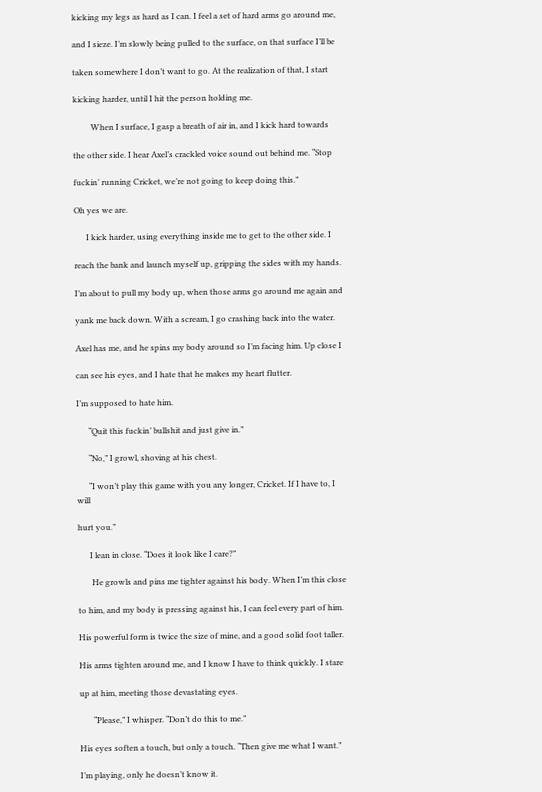kicking my legs as hard as I can. I feel a set of hard arms go around me,

and I sieze. I’m slowly being pulled to the surface, on that surface I’ll be

taken somewhere I don’t want to go. At the realization of that, I start

kicking harder, until I hit the person holding me.

         When I surface, I gasp a breath of air in, and I kick hard towards

the other side. I hear Axel’s crackled voice sound out behind me. “Stop

fuckin’ running Cricket, we’re not going to keep doing this.”

Oh yes we are.

      I kick harder, using everything inside me to get to the other side. I

reach the bank and launch myself up, gripping the sides with my hands.

I’m about to pull my body up, when those arms go around me again and

yank me back down. With a scream, I go crashing back into the water.

Axel has me, and he spins my body around so I’m facing him. Up close I

can see his eyes, and I hate that he makes my heart flutter.

I’m supposed to hate him.

      “Quit this fuckin’ bullshit and just give in.”

      “No,” I growl, shoving at his chest.

      “I won’t play this game with you any longer, Cricket. If I have to, I will

hurt you.”

      I lean in close. “Does it look like I care?”

       He growls and pins me tighter against his body. When I’m this close

to him, and my body is pressing against his, I can feel every part of him.

His powerful form is twice the size of mine, and a good solid foot taller.

His arms tighten around me, and I know I have to think quickly. I stare

up at him, meeting those devastating eyes.

       “Please,” I whisper. “Don’t do this to me.”

His eyes soften a touch, but only a touch. “Then give me what I want.”

I’m playing, only he doesn’t know it.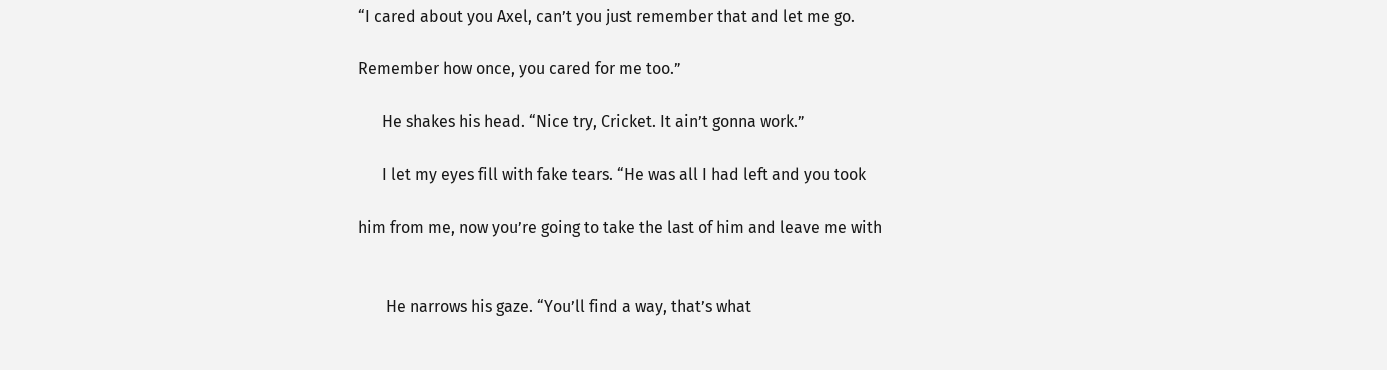“I cared about you Axel, can’t you just remember that and let me go.

Remember how once, you cared for me too.”

      He shakes his head. “Nice try, Cricket. It ain’t gonna work.”

      I let my eyes fill with fake tears. “He was all I had left and you took

him from me, now you’re going to take the last of him and leave me with


       He narrows his gaze. “You’ll find a way, that’s what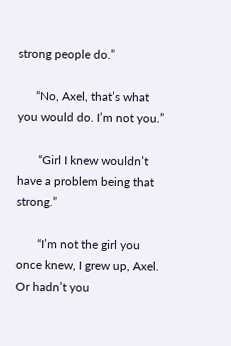strong people do.”

      “No, Axel, that’s what you would do. I’m not you.”

       “Girl I knew wouldn’t have a problem being that strong.”

       “I’m not the girl you once knew, I grew up, Axel. Or hadn’t you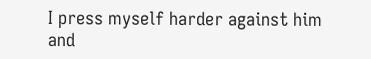I press myself harder against him and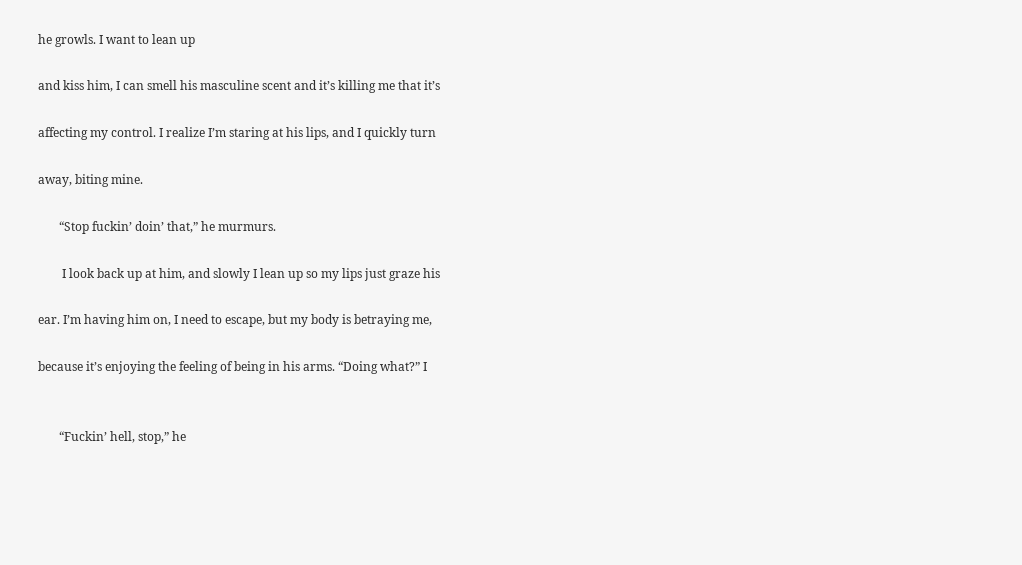he growls. I want to lean up

and kiss him, I can smell his masculine scent and it’s killing me that it’s

affecting my control. I realize I’m staring at his lips, and I quickly turn

away, biting mine.

       “Stop fuckin’ doin’ that,” he murmurs.

        I look back up at him, and slowly I lean up so my lips just graze his

ear. I’m having him on, I need to escape, but my body is betraying me,

because it’s enjoying the feeling of being in his arms. “Doing what?” I


       “Fuckin’ hell, stop,” he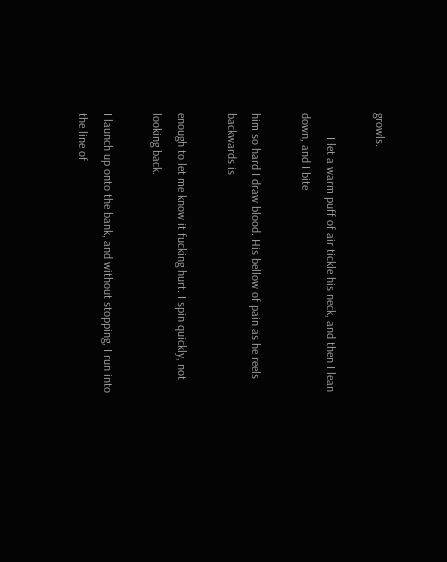growls.

        I let a warm puff of air tickle his neck, and then I lean down, and I bite

him so hard I draw blood. His bellow of pain as he reels backwards is

enough to let me know it fucking hurt. I spin quickly, not looking back.

I launch up onto the bank, and without stopping, I run into the line of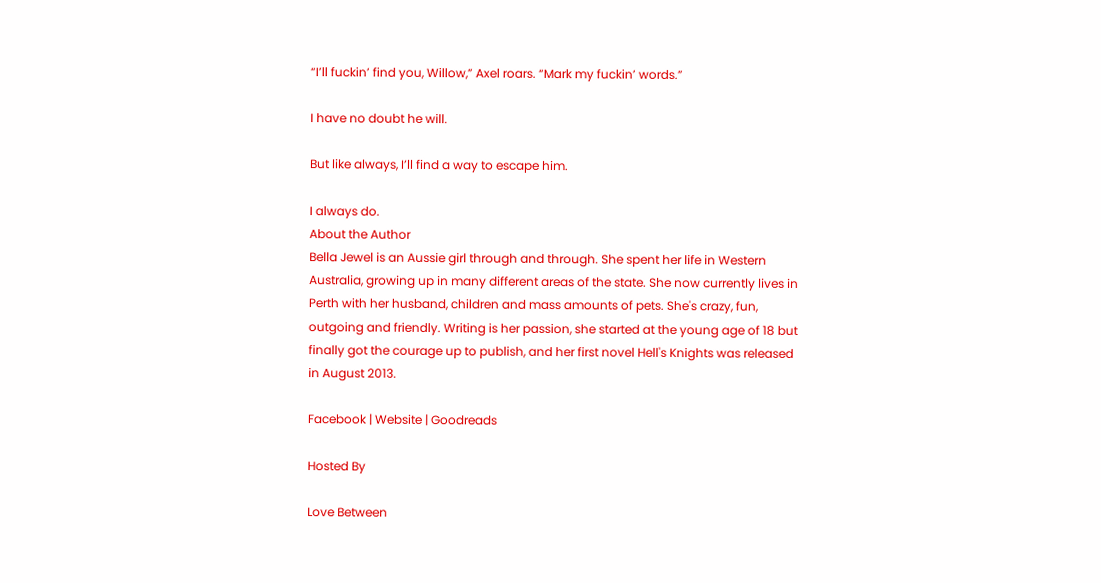“I’ll fuckin’ find you, Willow,” Axel roars. “Mark my fuckin’ words.”

I have no doubt he will.

But like always, I’ll find a way to escape him.

I always do.
About the Author
Bella Jewel is an Aussie girl through and through. She spent her life in Western Australia, growing up in many different areas of the state. She now currently lives in Perth with her husband, children and mass amounts of pets. She's crazy, fun, outgoing and friendly. Writing is her passion, she started at the young age of 18 but finally got the courage up to publish, and her first novel Hell's Knights was released in August 2013.

Facebook | Website | Goodreads

Hosted By

Love Between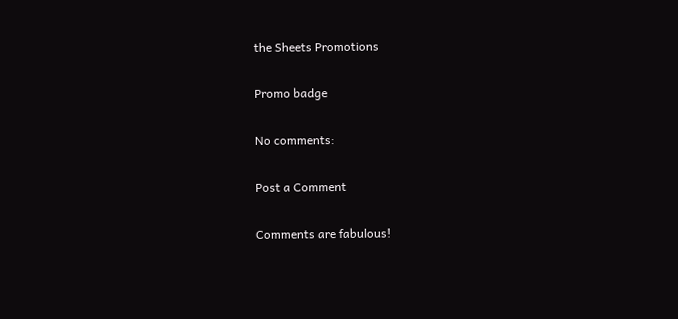the Sheets Promotions

Promo badge

No comments:

Post a Comment

Comments are fabulous!